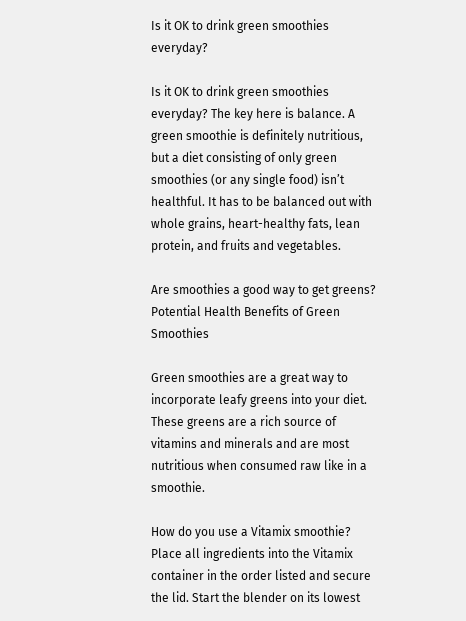Is it OK to drink green smoothies everyday?

Is it OK to drink green smoothies everyday? The key here is balance. A green smoothie is definitely nutritious, but a diet consisting of only green smoothies (or any single food) isn’t healthful. It has to be balanced out with whole grains, heart-healthy fats, lean protein, and fruits and vegetables.

Are smoothies a good way to get greens? Potential Health Benefits of Green Smoothies

Green smoothies are a great way to incorporate leafy greens into your diet. These greens are a rich source of vitamins and minerals and are most nutritious when consumed raw like in a smoothie.

How do you use a Vitamix smoothie? Place all ingredients into the Vitamix container in the order listed and secure the lid. Start the blender on its lowest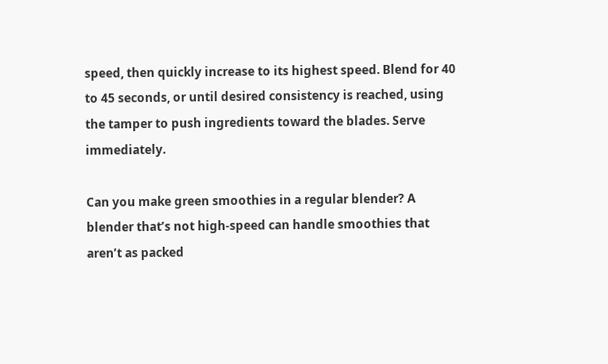speed, then quickly increase to its highest speed. Blend for 40 to 45 seconds, or until desired consistency is reached, using the tamper to push ingredients toward the blades. Serve immediately.

Can you make green smoothies in a regular blender? A blender that’s not high-speed can handle smoothies that aren’t as packed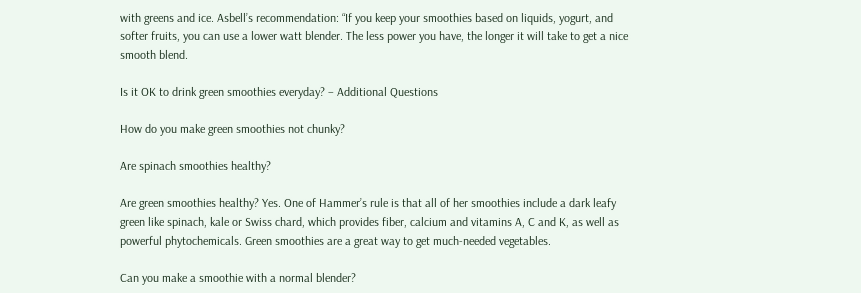with greens and ice. Asbell’s recommendation: “If you keep your smoothies based on liquids, yogurt, and softer fruits, you can use a lower watt blender. The less power you have, the longer it will take to get a nice smooth blend.

Is it OK to drink green smoothies everyday? – Additional Questions

How do you make green smoothies not chunky?

Are spinach smoothies healthy?

Are green smoothies healthy? Yes. One of Hammer’s rule is that all of her smoothies include a dark leafy green like spinach, kale or Swiss chard, which provides fiber, calcium and vitamins A, C and K, as well as powerful phytochemicals. Green smoothies are a great way to get much-needed vegetables.

Can you make a smoothie with a normal blender?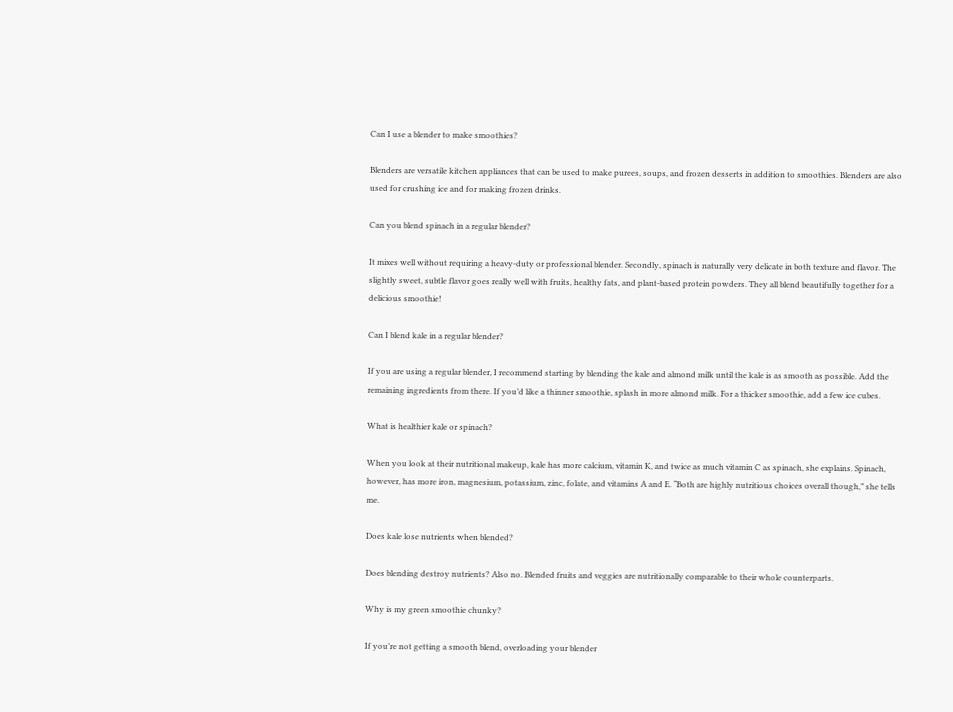Can I use a blender to make smoothies?

Blenders are versatile kitchen appliances that can be used to make purees, soups, and frozen desserts in addition to smoothies. Blenders are also used for crushing ice and for making frozen drinks.

Can you blend spinach in a regular blender?

It mixes well without requiring a heavy-duty or professional blender. Secondly, spinach is naturally very delicate in both texture and flavor. The slightly sweet, subtle flavor goes really well with fruits, healthy fats, and plant-based protein powders. They all blend beautifully together for a delicious smoothie!

Can I blend kale in a regular blender?

If you are using a regular blender, I recommend starting by blending the kale and almond milk until the kale is as smooth as possible. Add the remaining ingredients from there. If you’d like a thinner smoothie, splash in more almond milk. For a thicker smoothie, add a few ice cubes.

What is healthier kale or spinach?

When you look at their nutritional makeup, kale has more calcium, vitamin K, and twice as much vitamin C as spinach, she explains. Spinach, however, has more iron, magnesium, potassium, zinc, folate, and vitamins A and E. “Both are highly nutritious choices overall though,” she tells me.

Does kale lose nutrients when blended?

Does blending destroy nutrients? Also no. Blended fruits and veggies are nutritionally comparable to their whole counterparts.

Why is my green smoothie chunky?

If you’re not getting a smooth blend, overloading your blender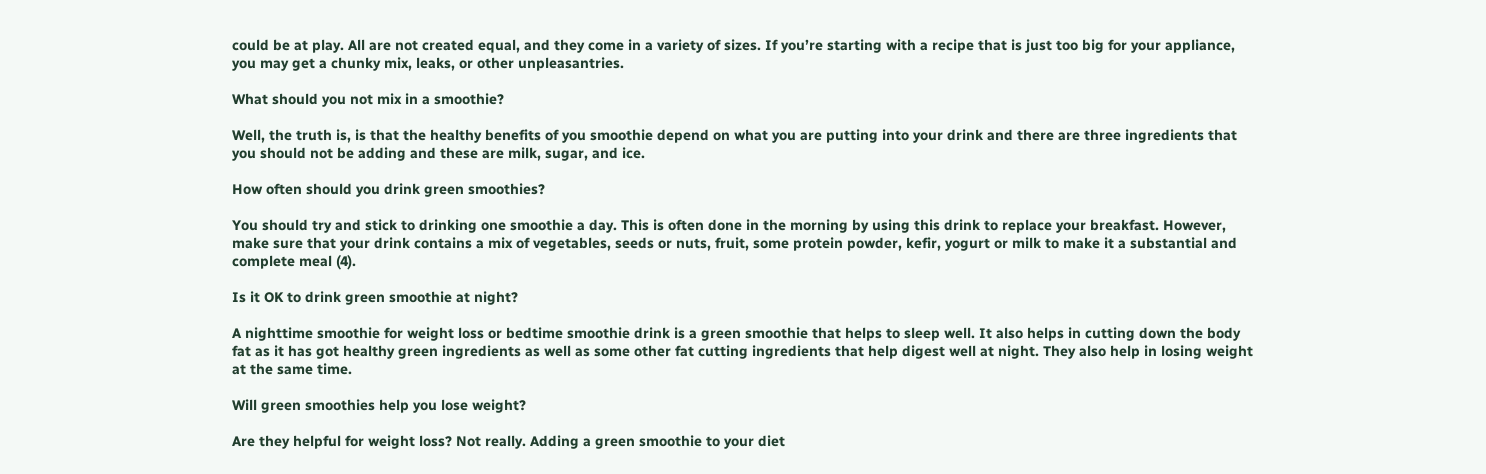could be at play. All are not created equal, and they come in a variety of sizes. If you’re starting with a recipe that is just too big for your appliance, you may get a chunky mix, leaks, or other unpleasantries.

What should you not mix in a smoothie?

Well, the truth is, is that the healthy benefits of you smoothie depend on what you are putting into your drink and there are three ingredients that you should not be adding and these are milk, sugar, and ice.

How often should you drink green smoothies?

You should try and stick to drinking one smoothie a day. This is often done in the morning by using this drink to replace your breakfast. However, make sure that your drink contains a mix of vegetables, seeds or nuts, fruit, some protein powder, kefir, yogurt or milk to make it a substantial and complete meal (4).

Is it OK to drink green smoothie at night?

A nighttime smoothie for weight loss or bedtime smoothie drink is a green smoothie that helps to sleep well. It also helps in cutting down the body fat as it has got healthy green ingredients as well as some other fat cutting ingredients that help digest well at night. They also help in losing weight at the same time.

Will green smoothies help you lose weight?

Are they helpful for weight loss? Not really. Adding a green smoothie to your diet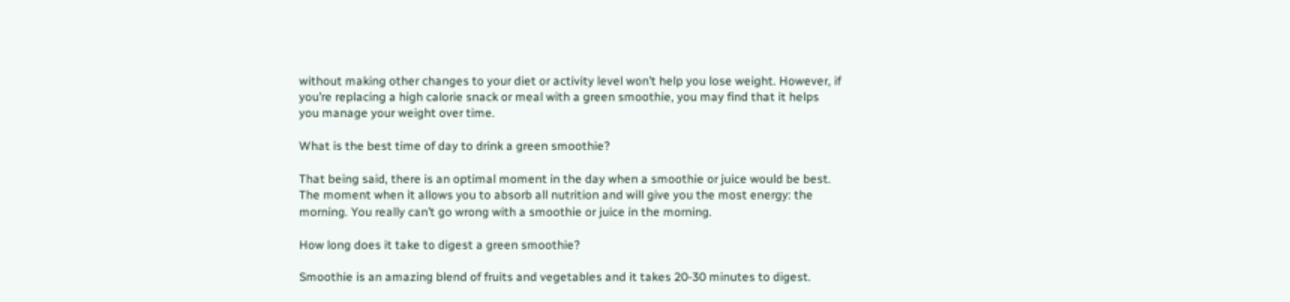without making other changes to your diet or activity level won’t help you lose weight. However, if you’re replacing a high calorie snack or meal with a green smoothie, you may find that it helps you manage your weight over time.

What is the best time of day to drink a green smoothie?

That being said, there is an optimal moment in the day when a smoothie or juice would be best. The moment when it allows you to absorb all nutrition and will give you the most energy: the morning. You really can’t go wrong with a smoothie or juice in the morning.

How long does it take to digest a green smoothie?

Smoothie is an amazing blend of fruits and vegetables and it takes 20-30 minutes to digest.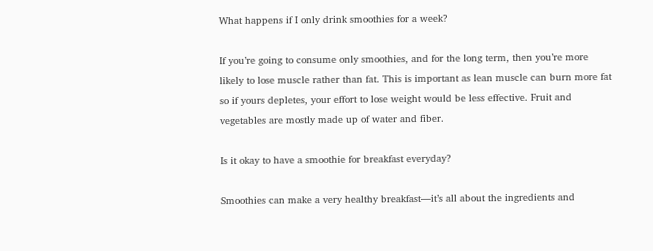What happens if I only drink smoothies for a week?

If you’re going to consume only smoothies, and for the long term, then you’re more likely to lose muscle rather than fat. This is important as lean muscle can burn more fat so if yours depletes, your effort to lose weight would be less effective. Fruit and vegetables are mostly made up of water and fiber.

Is it okay to have a smoothie for breakfast everyday?

Smoothies can make a very healthy breakfast—it’s all about the ingredients and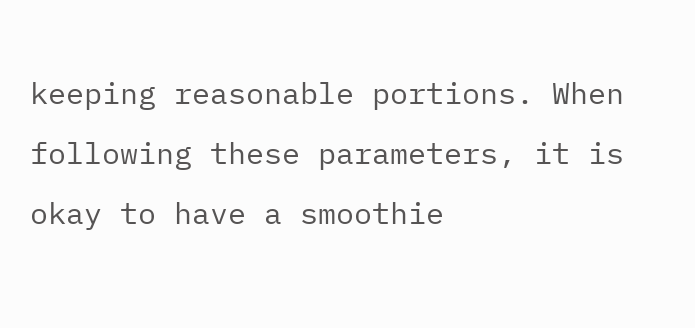keeping reasonable portions. When following these parameters, it is okay to have a smoothie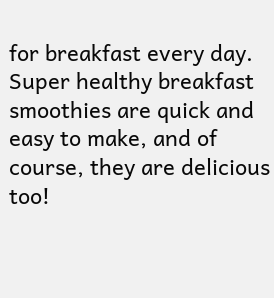for breakfast every day. Super healthy breakfast smoothies are quick and easy to make, and of course, they are delicious too!